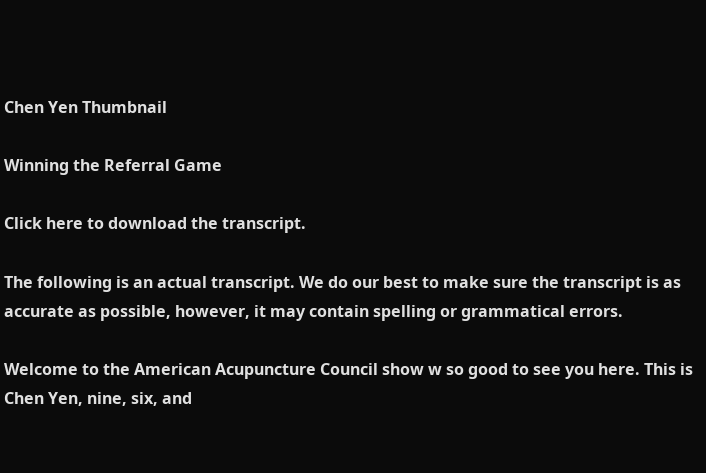Chen Yen Thumbnail

Winning the Referral Game

Click here to download the transcript.

The following is an actual transcript. We do our best to make sure the transcript is as accurate as possible, however, it may contain spelling or grammatical errors.

Welcome to the American Acupuncture Council show w so good to see you here. This is Chen Yen, nine, six, and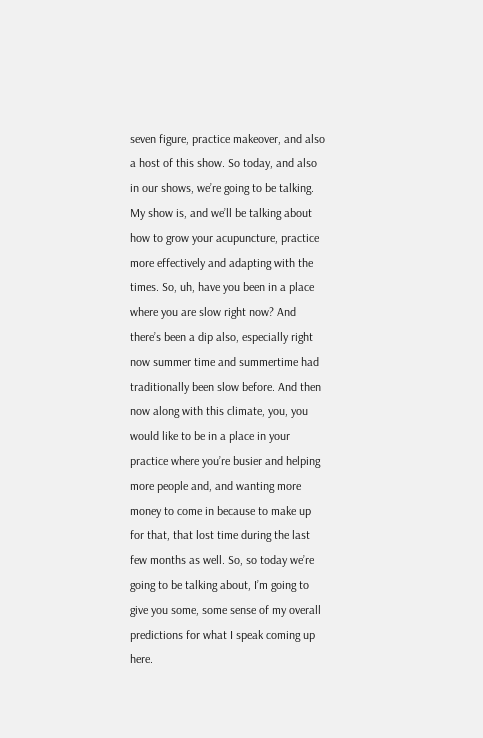seven figure, practice makeover, and also a host of this show. So today, and also in our shows, we’re going to be talking. My show is, and we’ll be talking about how to grow your acupuncture, practice more effectively and adapting with the times. So, uh, have you been in a place where you are slow right now? And there’s been a dip also, especially right now summer time and summertime had traditionally been slow before. And then now along with this climate, you, you would like to be in a place in your practice where you’re busier and helping more people and, and wanting more money to come in because to make up for that, that lost time during the last few months as well. So, so today we’re going to be talking about, I’m going to give you some, some sense of my overall predictions for what I speak coming up here.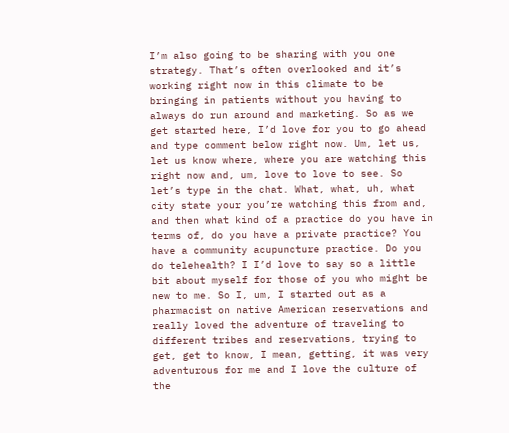I’m also going to be sharing with you one strategy. That’s often overlooked and it’s working right now in this climate to be bringing in patients without you having to always do run around and marketing. So as we get started here, I’d love for you to go ahead and type comment below right now. Um, let us, let us know where, where you are watching this right now and, um, love to love to see. So let’s type in the chat. What, what, uh, what city state your you’re watching this from and, and then what kind of a practice do you have in terms of, do you have a private practice? You have a community acupuncture practice. Do you do telehealth? I I’d love to say so a little bit about myself for those of you who might be new to me. So I, um, I started out as a pharmacist on native American reservations and really loved the adventure of traveling to different tribes and reservations, trying to get, get to know, I mean, getting, it was very adventurous for me and I love the culture of the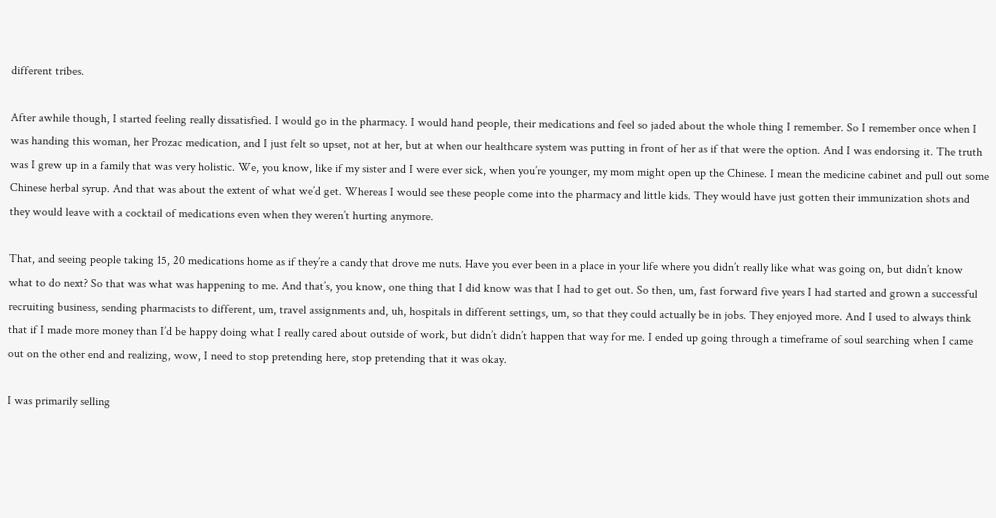different tribes.

After awhile though, I started feeling really dissatisfied. I would go in the pharmacy. I would hand people, their medications and feel so jaded about the whole thing I remember. So I remember once when I was handing this woman, her Prozac medication, and I just felt so upset, not at her, but at when our healthcare system was putting in front of her as if that were the option. And I was endorsing it. The truth was I grew up in a family that was very holistic. We, you know, like if my sister and I were ever sick, when you’re younger, my mom might open up the Chinese. I mean the medicine cabinet and pull out some Chinese herbal syrup. And that was about the extent of what we’d get. Whereas I would see these people come into the pharmacy and little kids. They would have just gotten their immunization shots and they would leave with a cocktail of medications even when they weren’t hurting anymore.

That, and seeing people taking 15, 20 medications home as if they’re a candy that drove me nuts. Have you ever been in a place in your life where you didn’t really like what was going on, but didn’t know what to do next? So that was what was happening to me. And that’s, you know, one thing that I did know was that I had to get out. So then, um, fast forward five years I had started and grown a successful recruiting business, sending pharmacists to different, um, travel assignments and, uh, hospitals in different settings, um, so that they could actually be in jobs. They enjoyed more. And I used to always think that if I made more money than I’d be happy doing what I really cared about outside of work, but didn’t didn’t happen that way for me. I ended up going through a timeframe of soul searching when I came out on the other end and realizing, wow, I need to stop pretending here, stop pretending that it was okay.

I was primarily selling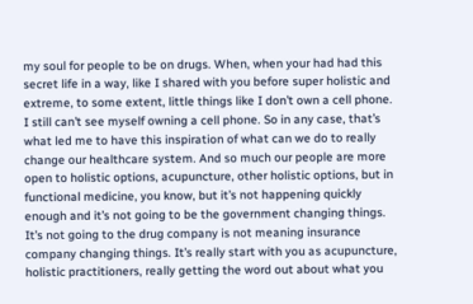my soul for people to be on drugs. When, when your had had this secret life in a way, like I shared with you before super holistic and extreme, to some extent, little things like I don’t own a cell phone. I still can’t see myself owning a cell phone. So in any case, that’s what led me to have this inspiration of what can we do to really change our healthcare system. And so much our people are more open to holistic options, acupuncture, other holistic options, but in functional medicine, you know, but it’s not happening quickly enough and it’s not going to be the government changing things. It’s not going to the drug company is not meaning insurance company changing things. It’s really start with you as acupuncture, holistic practitioners, really getting the word out about what you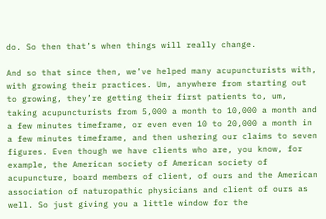do. So then that’s when things will really change.

And so that since then, we’ve helped many acupuncturists with, with growing their practices. Um, anywhere from starting out to growing, they’re getting their first patients to, um, taking acupuncturists from 5,000 a month to 10,000 a month and a few minutes timeframe, or even even 10 to 20,000 a month in a few minutes timeframe, and then ushering our claims to seven figures. Even though we have clients who are, you know, for example, the American society of American society of acupuncture, board members of client, of ours and the American association of naturopathic physicians and client of ours as well. So just giving you a little window for the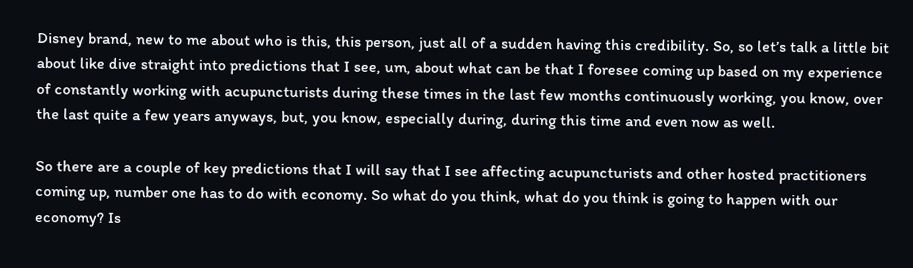Disney brand, new to me about who is this, this person, just all of a sudden having this credibility. So, so let’s talk a little bit about like dive straight into predictions that I see, um, about what can be that I foresee coming up based on my experience of constantly working with acupuncturists during these times in the last few months continuously working, you know, over the last quite a few years anyways, but, you know, especially during, during this time and even now as well.

So there are a couple of key predictions that I will say that I see affecting acupuncturists and other hosted practitioners coming up, number one has to do with economy. So what do you think, what do you think is going to happen with our economy? Is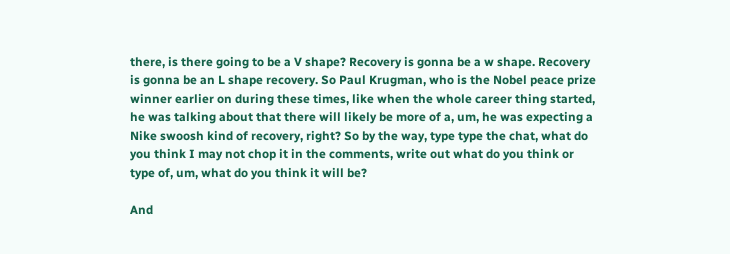there, is there going to be a V shape? Recovery is gonna be a w shape. Recovery is gonna be an L shape recovery. So Paul Krugman, who is the Nobel peace prize winner earlier on during these times, like when the whole career thing started, he was talking about that there will likely be more of a, um, he was expecting a Nike swoosh kind of recovery, right? So by the way, type type the chat, what do you think I may not chop it in the comments, write out what do you think or type of, um, what do you think it will be?

And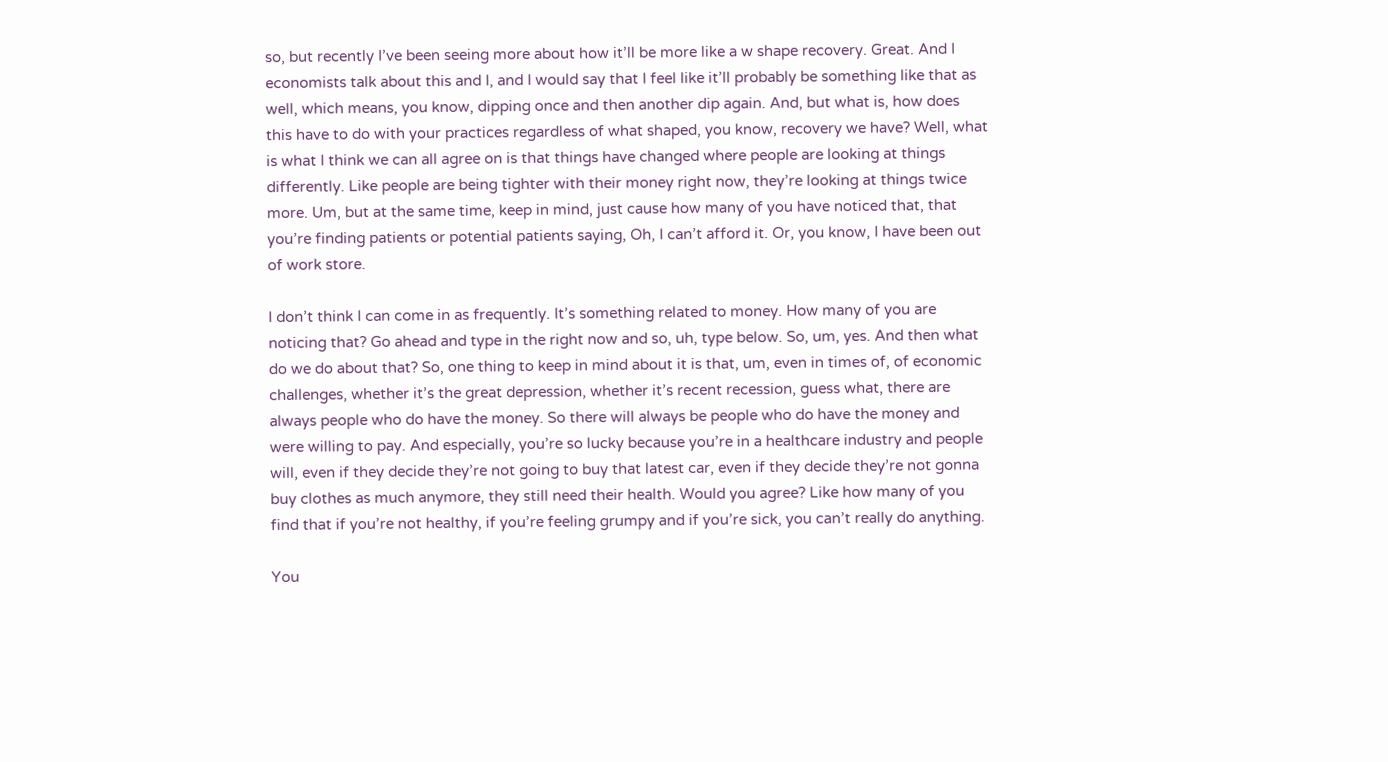so, but recently I’ve been seeing more about how it’ll be more like a w shape recovery. Great. And I economists talk about this and I, and I would say that I feel like it’ll probably be something like that as well, which means, you know, dipping once and then another dip again. And, but what is, how does this have to do with your practices regardless of what shaped, you know, recovery we have? Well, what is what I think we can all agree on is that things have changed where people are looking at things differently. Like people are being tighter with their money right now, they’re looking at things twice more. Um, but at the same time, keep in mind, just cause how many of you have noticed that, that you’re finding patients or potential patients saying, Oh, I can’t afford it. Or, you know, I have been out of work store.

I don’t think I can come in as frequently. It’s something related to money. How many of you are noticing that? Go ahead and type in the right now and so, uh, type below. So, um, yes. And then what do we do about that? So, one thing to keep in mind about it is that, um, even in times of, of economic challenges, whether it’s the great depression, whether it’s recent recession, guess what, there are always people who do have the money. So there will always be people who do have the money and were willing to pay. And especially, you’re so lucky because you’re in a healthcare industry and people will, even if they decide they’re not going to buy that latest car, even if they decide they’re not gonna buy clothes as much anymore, they still need their health. Would you agree? Like how many of you find that if you’re not healthy, if you’re feeling grumpy and if you’re sick, you can’t really do anything.

You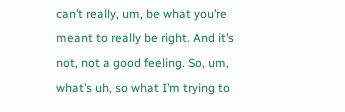can’t really, um, be what you’re meant to really be right. And it’s not, not a good feeling. So, um, what’s uh, so what I’m trying to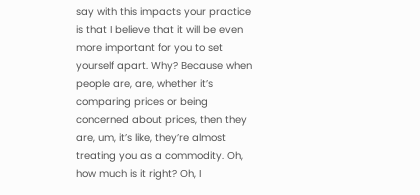say with this impacts your practice is that I believe that it will be even more important for you to set yourself apart. Why? Because when people are, are, whether it’s comparing prices or being concerned about prices, then they are, um, it’s like, they’re almost treating you as a commodity. Oh, how much is it right? Oh, I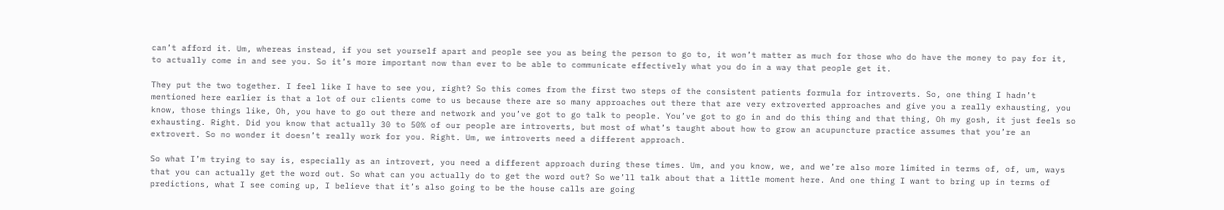can’t afford it. Um, whereas instead, if you set yourself apart and people see you as being the person to go to, it won’t matter as much for those who do have the money to pay for it, to actually come in and see you. So it’s more important now than ever to be able to communicate effectively what you do in a way that people get it.

They put the two together. I feel like I have to see you, right? So this comes from the first two steps of the consistent patients formula for introverts. So, one thing I hadn’t mentioned here earlier is that a lot of our clients come to us because there are so many approaches out there that are very extroverted approaches and give you a really exhausting, you know, those things like, Oh, you have to go out there and network and you’ve got to go talk to people. You’ve got to go in and do this thing and that thing, Oh my gosh, it just feels so exhausting. Right. Did you know that actually 30 to 50% of our people are introverts, but most of what’s taught about how to grow an acupuncture practice assumes that you’re an extrovert. So no wonder it doesn’t really work for you. Right. Um, we introverts need a different approach.

So what I’m trying to say is, especially as an introvert, you need a different approach during these times. Um, and you know, we, and we’re also more limited in terms of, of, um, ways that you can actually get the word out. So what can you actually do to get the word out? So we’ll talk about that a little moment here. And one thing I want to bring up in terms of predictions, what I see coming up, I believe that it’s also going to be the house calls are going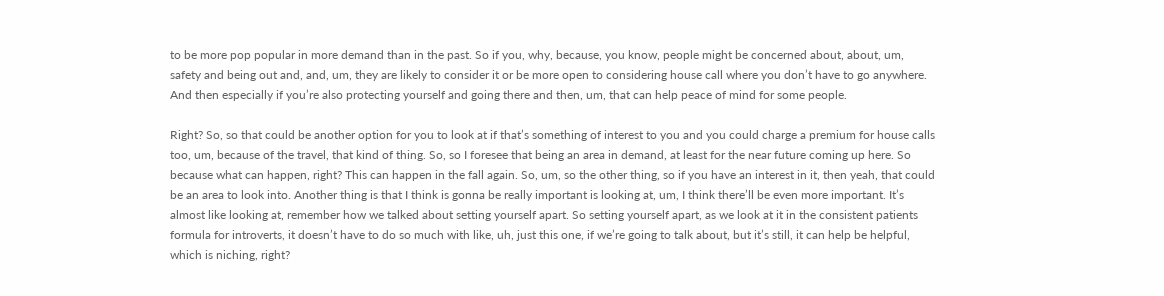to be more pop popular in more demand than in the past. So if you, why, because, you know, people might be concerned about, about, um, safety and being out and, and, um, they are likely to consider it or be more open to considering house call where you don’t have to go anywhere. And then especially if you’re also protecting yourself and going there and then, um, that can help peace of mind for some people.

Right? So, so that could be another option for you to look at if that’s something of interest to you and you could charge a premium for house calls too, um, because of the travel, that kind of thing. So, so I foresee that being an area in demand, at least for the near future coming up here. So because what can happen, right? This can happen in the fall again. So, um, so the other thing, so if you have an interest in it, then yeah, that could be an area to look into. Another thing is that I think is gonna be really important is looking at, um, I think there’ll be even more important. It’s almost like looking at, remember how we talked about setting yourself apart. So setting yourself apart, as we look at it in the consistent patients formula for introverts, it doesn’t have to do so much with like, uh, just this one, if we’re going to talk about, but it’s still, it can help be helpful, which is niching, right?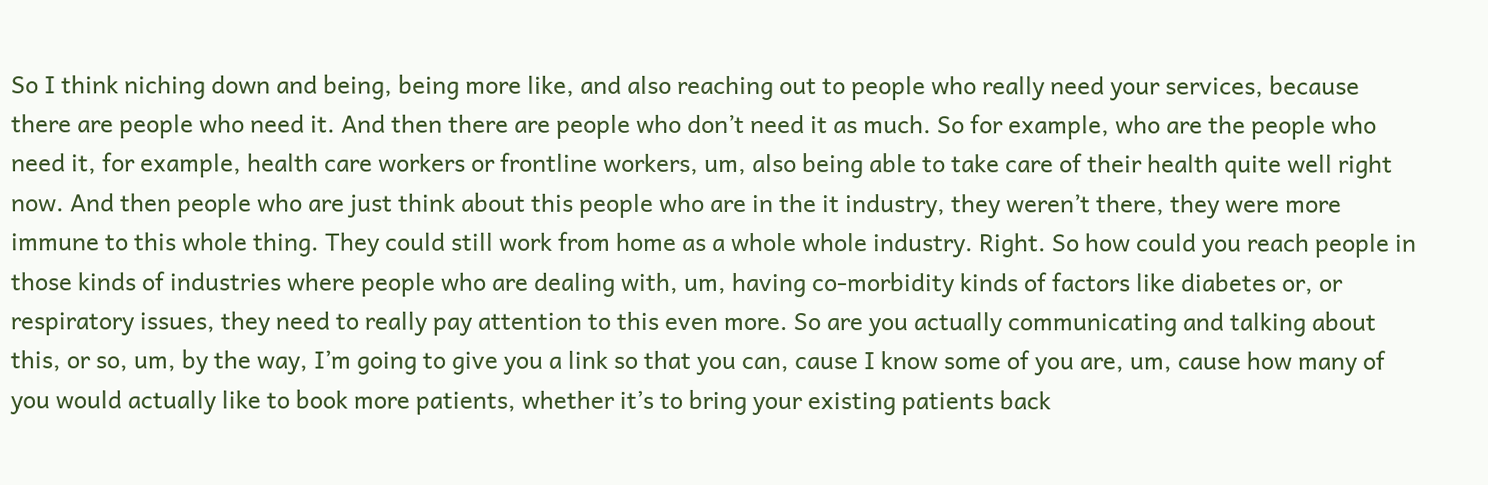So I think niching down and being, being more like, and also reaching out to people who really need your services, because there are people who need it. And then there are people who don’t need it as much. So for example, who are the people who need it, for example, health care workers or frontline workers, um, also being able to take care of their health quite well right now. And then people who are just think about this people who are in the it industry, they weren’t there, they were more immune to this whole thing. They could still work from home as a whole whole industry. Right. So how could you reach people in those kinds of industries where people who are dealing with, um, having co-morbidity kinds of factors like diabetes or, or respiratory issues, they need to really pay attention to this even more. So are you actually communicating and talking about this, or so, um, by the way, I’m going to give you a link so that you can, cause I know some of you are, um, cause how many of you would actually like to book more patients, whether it’s to bring your existing patients back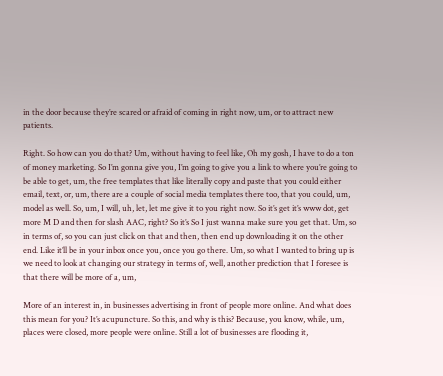in the door because they’re scared or afraid of coming in right now, um, or to attract new patients.

Right. So how can you do that? Um, without having to feel like, Oh my gosh, I have to do a ton of money marketing. So I’m gonna give you, I’m going to give you a link to where you’re going to be able to get, um, the free templates that like literally copy and paste that you could either email, text, or, um, there are a couple of social media templates there too, that you could, um, model as well. So, um, I will, uh, let, let me give it to you right now. So it’s get it’s www dot, get more M D and then for slash AAC, right? So it’s So I just wanna make sure you get that. Um, so in terms of, so you can just click on that and then, then end up downloading it on the other end. Like it’ll be in your inbox once you, once you go there. Um, so what I wanted to bring up is we need to look at changing our strategy in terms of, well, another prediction that I foresee is that there will be more of a, um,

More of an interest in, in businesses advertising in front of people more online. And what does this mean for you? It’s acupuncture. So this, and why is this? Because, you know, while, um, places were closed, more people were online. Still a lot of businesses are flooding it,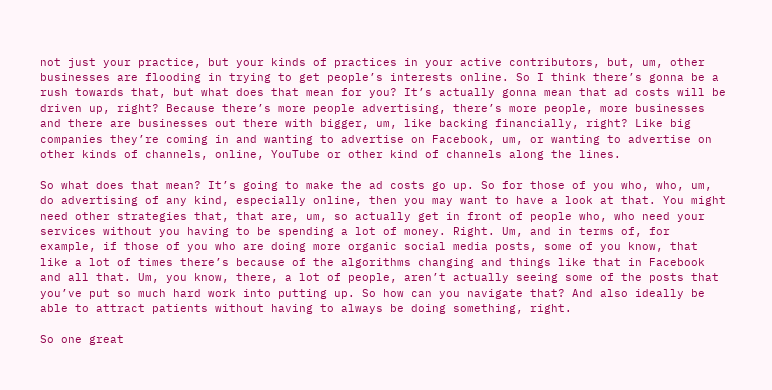not just your practice, but your kinds of practices in your active contributors, but, um, other businesses are flooding in trying to get people’s interests online. So I think there’s gonna be a rush towards that, but what does that mean for you? It’s actually gonna mean that ad costs will be driven up, right? Because there’s more people advertising, there’s more people, more businesses and there are businesses out there with bigger, um, like backing financially, right? Like big companies they’re coming in and wanting to advertise on Facebook, um, or wanting to advertise on other kinds of channels, online, YouTube or other kind of channels along the lines.

So what does that mean? It’s going to make the ad costs go up. So for those of you who, who, um, do advertising of any kind, especially online, then you may want to have a look at that. You might need other strategies that, that are, um, so actually get in front of people who, who need your services without you having to be spending a lot of money. Right. Um, and in terms of, for example, if those of you who are doing more organic social media posts, some of you know, that like a lot of times there’s because of the algorithms changing and things like that in Facebook and all that. Um, you know, there, a lot of people, aren’t actually seeing some of the posts that you’ve put so much hard work into putting up. So how can you navigate that? And also ideally be able to attract patients without having to always be doing something, right.

So one great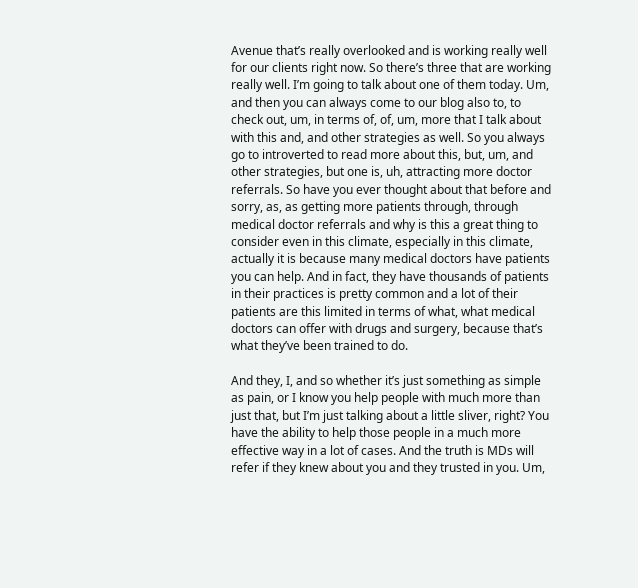Avenue that’s really overlooked and is working really well for our clients right now. So there’s three that are working really well. I’m going to talk about one of them today. Um, and then you can always come to our blog also to, to check out, um, in terms of, of, um, more that I talk about with this and, and other strategies as well. So you always go to introverted to read more about this, but, um, and other strategies, but one is, uh, attracting more doctor referrals. So have you ever thought about that before and sorry, as, as getting more patients through, through medical doctor referrals and why is this a great thing to consider even in this climate, especially in this climate, actually it is because many medical doctors have patients you can help. And in fact, they have thousands of patients in their practices is pretty common and a lot of their patients are this limited in terms of what, what medical doctors can offer with drugs and surgery, because that’s what they’ve been trained to do.

And they, I, and so whether it’s just something as simple as pain, or I know you help people with much more than just that, but I’m just talking about a little sliver, right? You have the ability to help those people in a much more effective way in a lot of cases. And the truth is MDs will refer if they knew about you and they trusted in you. Um,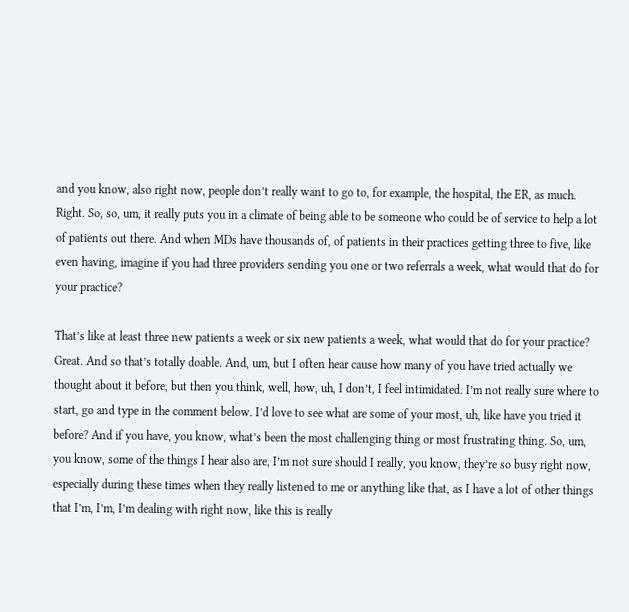and you know, also right now, people don’t really want to go to, for example, the hospital, the ER, as much. Right. So, so, um, it really puts you in a climate of being able to be someone who could be of service to help a lot of patients out there. And when MDs have thousands of, of patients in their practices getting three to five, like even having, imagine if you had three providers sending you one or two referrals a week, what would that do for your practice?

That’s like at least three new patients a week or six new patients a week, what would that do for your practice? Great. And so that’s totally doable. And, um, but I often hear cause how many of you have tried actually we thought about it before, but then you think, well, how, uh, I don’t, I feel intimidated. I’m not really sure where to start, go and type in the comment below. I’d love to see what are some of your most, uh, like have you tried it before? And if you have, you know, what’s been the most challenging thing or most frustrating thing. So, um, you know, some of the things I hear also are, I’m not sure should I really, you know, they’re so busy right now, especially during these times when they really listened to me or anything like that, as I have a lot of other things that I’m, I’m, I’m dealing with right now, like this is really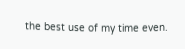the best use of my time even.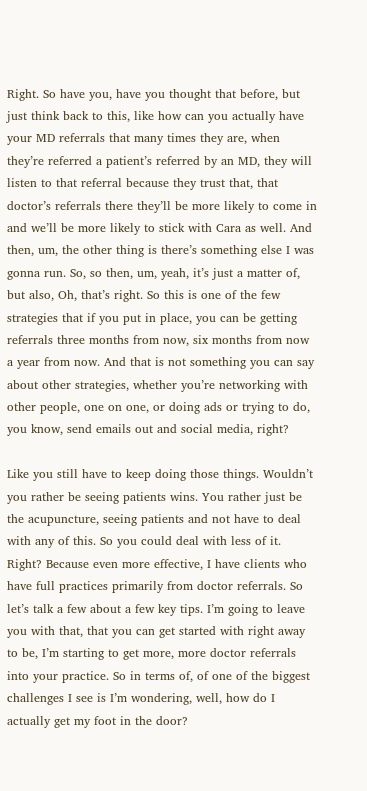Right. So have you, have you thought that before, but just think back to this, like how can you actually have your MD referrals that many times they are, when they’re referred a patient’s referred by an MD, they will listen to that referral because they trust that, that doctor’s referrals there they’ll be more likely to come in and we’ll be more likely to stick with Cara as well. And then, um, the other thing is there’s something else I was gonna run. So, so then, um, yeah, it’s just a matter of, but also, Oh, that’s right. So this is one of the few strategies that if you put in place, you can be getting referrals three months from now, six months from now a year from now. And that is not something you can say about other strategies, whether you’re networking with other people, one on one, or doing ads or trying to do, you know, send emails out and social media, right?

Like you still have to keep doing those things. Wouldn’t you rather be seeing patients wins. You rather just be the acupuncture, seeing patients and not have to deal with any of this. So you could deal with less of it. Right? Because even more effective, I have clients who have full practices primarily from doctor referrals. So let’s talk a few about a few key tips. I’m going to leave you with that, that you can get started with right away to be, I’m starting to get more, more doctor referrals into your practice. So in terms of, of one of the biggest challenges I see is I’m wondering, well, how do I actually get my foot in the door?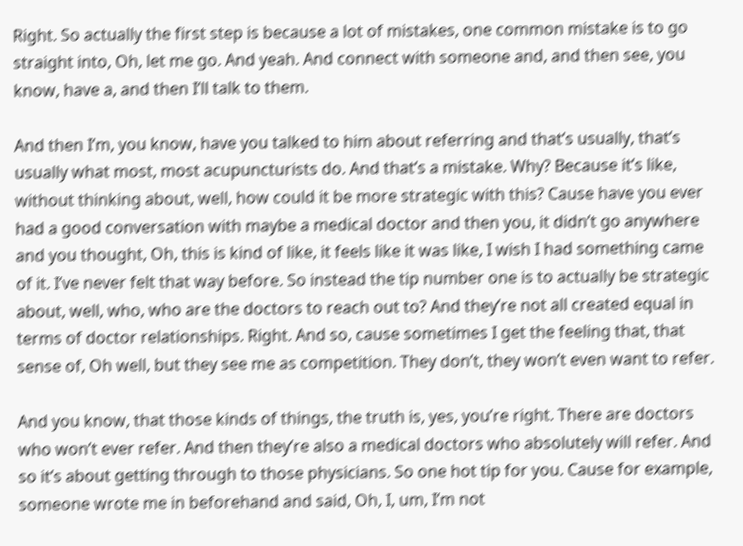Right. So actually the first step is because a lot of mistakes, one common mistake is to go straight into, Oh, let me go. And yeah. And connect with someone and, and then see, you know, have a, and then I’ll talk to them.

And then I’m, you know, have you talked to him about referring and that’s usually, that’s usually what most, most acupuncturists do. And that’s a mistake. Why? Because it’s like, without thinking about, well, how could it be more strategic with this? Cause have you ever had a good conversation with maybe a medical doctor and then you, it didn’t go anywhere and you thought, Oh, this is kind of like, it feels like it was like, I wish I had something came of it. I’ve never felt that way before. So instead the tip number one is to actually be strategic about, well, who, who are the doctors to reach out to? And they’re not all created equal in terms of doctor relationships. Right. And so, cause sometimes I get the feeling that, that sense of, Oh well, but they see me as competition. They don’t, they won’t even want to refer.

And you know, that those kinds of things, the truth is, yes, you’re right. There are doctors who won’t ever refer. And then they’re also a medical doctors who absolutely will refer. And so it’s about getting through to those physicians. So one hot tip for you. Cause for example, someone wrote me in beforehand and said, Oh, I, um, I’m not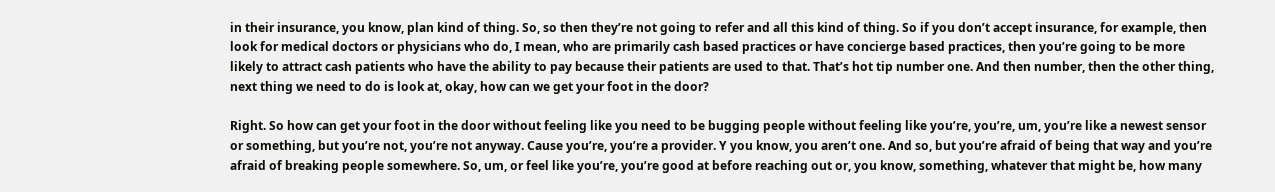in their insurance, you know, plan kind of thing. So, so then they’re not going to refer and all this kind of thing. So if you don’t accept insurance, for example, then look for medical doctors or physicians who do, I mean, who are primarily cash based practices or have concierge based practices, then you’re going to be more likely to attract cash patients who have the ability to pay because their patients are used to that. That’s hot tip number one. And then number, then the other thing, next thing we need to do is look at, okay, how can we get your foot in the door?

Right. So how can get your foot in the door without feeling like you need to be bugging people without feeling like you’re, you’re, um, you’re like a newest sensor or something, but you’re not, you’re not anyway. Cause you’re, you’re a provider. Y you know, you aren’t one. And so, but you’re afraid of being that way and you’re afraid of breaking people somewhere. So, um, or feel like you’re, you’re good at before reaching out or, you know, something, whatever that might be, how many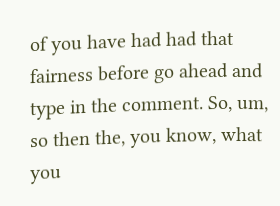of you have had had that fairness before go ahead and type in the comment. So, um, so then the, you know, what you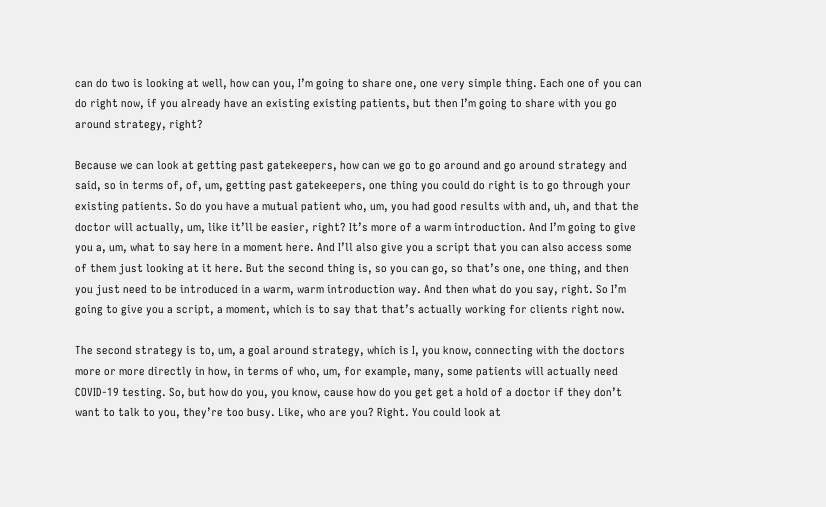can do two is looking at well, how can you, I’m going to share one, one very simple thing. Each one of you can do right now, if you already have an existing existing patients, but then I’m going to share with you go around strategy, right?

Because we can look at getting past gatekeepers, how can we go to go around and go around strategy and said, so in terms of, of, um, getting past gatekeepers, one thing you could do right is to go through your existing patients. So do you have a mutual patient who, um, you had good results with and, uh, and that the doctor will actually, um, like it’ll be easier, right? It’s more of a warm introduction. And I’m going to give you a, um, what to say here in a moment here. And I’ll also give you a script that you can also access some of them just looking at it here. But the second thing is, so you can go, so that’s one, one thing, and then you just need to be introduced in a warm, warm introduction way. And then what do you say, right. So I’m going to give you a script, a moment, which is to say that that’s actually working for clients right now.

The second strategy is to, um, a goal around strategy, which is I, you know, connecting with the doctors more or more directly in how, in terms of who, um, for example, many, some patients will actually need COVID-19 testing. So, but how do you, you know, cause how do you get get a hold of a doctor if they don’t want to talk to you, they’re too busy. Like, who are you? Right. You could look at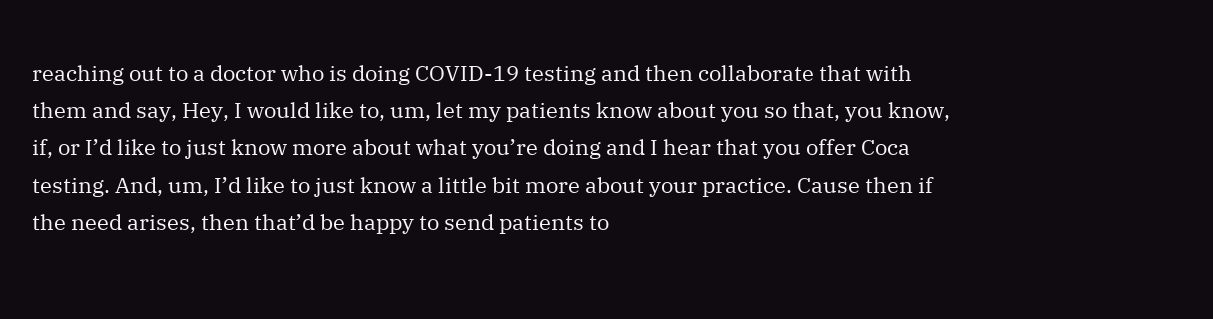reaching out to a doctor who is doing COVID-19 testing and then collaborate that with them and say, Hey, I would like to, um, let my patients know about you so that, you know, if, or I’d like to just know more about what you’re doing and I hear that you offer Coca testing. And, um, I’d like to just know a little bit more about your practice. Cause then if the need arises, then that’d be happy to send patients to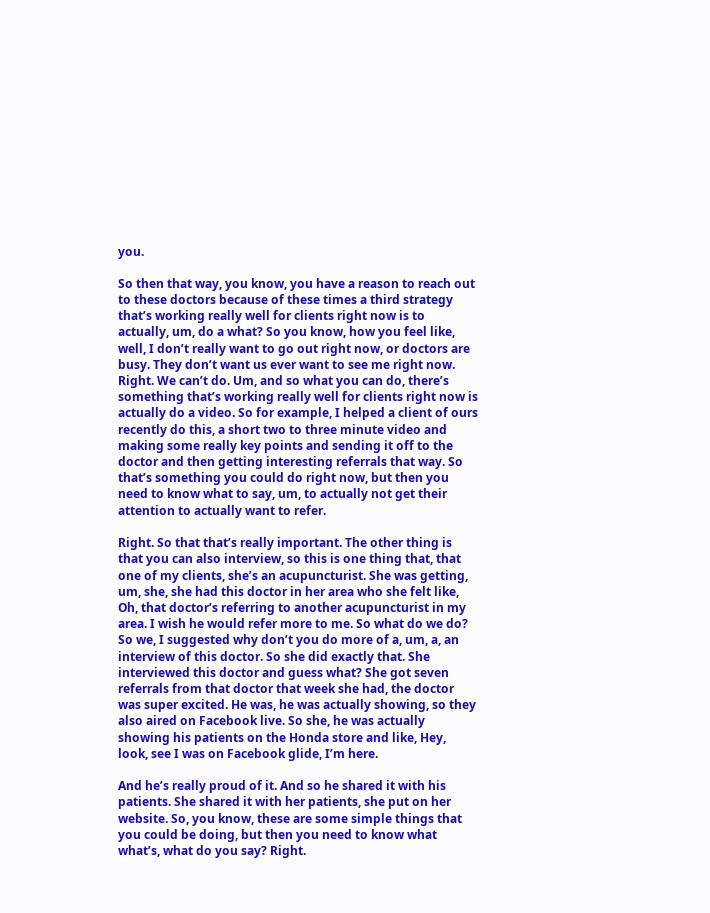you.

So then that way, you know, you have a reason to reach out to these doctors because of these times a third strategy that’s working really well for clients right now is to actually, um, do a what? So you know, how you feel like, well, I don’t really want to go out right now, or doctors are busy. They don’t want us ever want to see me right now. Right. We can’t do. Um, and so what you can do, there’s something that’s working really well for clients right now is actually do a video. So for example, I helped a client of ours recently do this, a short two to three minute video and making some really key points and sending it off to the doctor and then getting interesting referrals that way. So that’s something you could do right now, but then you need to know what to say, um, to actually not get their attention to actually want to refer.

Right. So that that’s really important. The other thing is that you can also interview, so this is one thing that, that one of my clients, she’s an acupuncturist. She was getting, um, she, she had this doctor in her area who she felt like, Oh, that doctor’s referring to another acupuncturist in my area. I wish he would refer more to me. So what do we do? So we, I suggested why don’t you do more of a, um, a, an interview of this doctor. So she did exactly that. She interviewed this doctor and guess what? She got seven referrals from that doctor that week she had, the doctor was super excited. He was, he was actually showing, so they also aired on Facebook live. So she, he was actually showing his patients on the Honda store and like, Hey, look, see I was on Facebook glide, I’m here.

And he’s really proud of it. And so he shared it with his patients. She shared it with her patients, she put on her website. So, you know, these are some simple things that you could be doing, but then you need to know what what’s, what do you say? Right.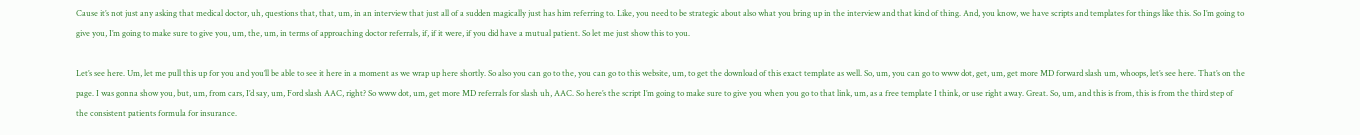Cause it’s not just any asking that medical doctor, uh, questions that, that, um, in an interview that just all of a sudden magically just has him referring to. Like, you need to be strategic about also what you bring up in the interview and that kind of thing. And, you know, we have scripts and templates for things like this. So I’m going to give you, I’m going to make sure to give you, um, the, um, in terms of approaching doctor referrals, if, if it were, if you did have a mutual patient. So let me just show this to you.

Let’s see here. Um, let me pull this up for you and you’ll be able to see it here in a moment as we wrap up here shortly. So also you can go to the, you can go to this website, um, to get the download of this exact template as well. So, um, you can go to www dot, get, um, get more MD forward slash um, whoops, let’s see here. That’s on the page. I was gonna show you, but, um, from cars, I’d say, um, Ford slash AAC, right? So www dot, um, get more MD referrals for slash uh, AAC. So here’s the script I’m going to make sure to give you when you go to that link, um, as a free template I think, or use right away. Great. So, um, and this is from, this is from the third step of the consistent patients formula for insurance.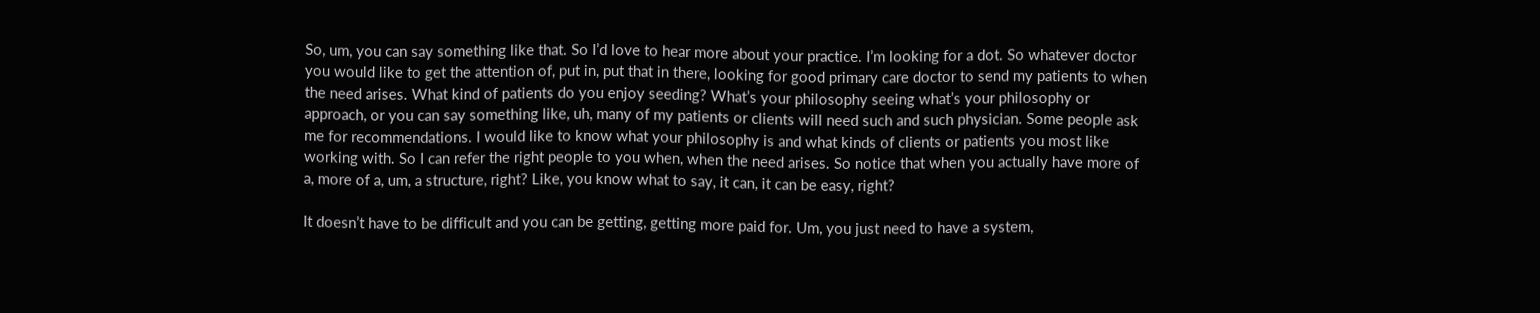So, um, you can say something like that. So I’d love to hear more about your practice. I’m looking for a dot. So whatever doctor you would like to get the attention of, put in, put that in there, looking for good primary care doctor to send my patients to when the need arises. What kind of patients do you enjoy seeding? What’s your philosophy seeing what’s your philosophy or approach, or you can say something like, uh, many of my patients or clients will need such and such physician. Some people ask me for recommendations. I would like to know what your philosophy is and what kinds of clients or patients you most like working with. So I can refer the right people to you when, when the need arises. So notice that when you actually have more of a, more of a, um, a structure, right? Like, you know what to say, it can, it can be easy, right?

It doesn’t have to be difficult and you can be getting, getting more paid for. Um, you just need to have a system,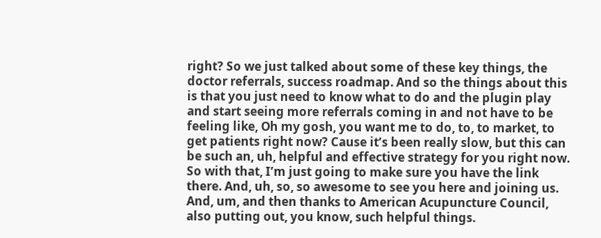right? So we just talked about some of these key things, the doctor referrals, success roadmap. And so the things about this is that you just need to know what to do and the plugin play and start seeing more referrals coming in and not have to be feeling like, Oh my gosh, you want me to do, to, to market, to get patients right now? Cause it’s been really slow, but this can be such an, uh, helpful and effective strategy for you right now. So with that, I’m just going to make sure you have the link there. And, uh, so, so awesome to see you here and joining us. And, um, and then thanks to American Acupuncture Council, also putting out, you know, such helpful things.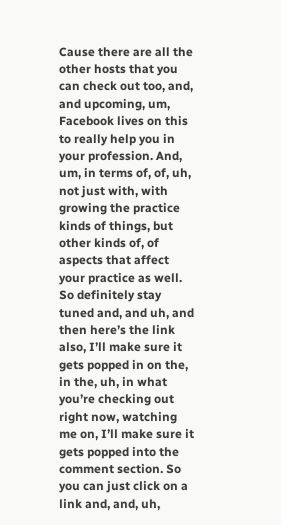Cause there are all the other hosts that you can check out too, and, and upcoming, um, Facebook lives on this to really help you in your profession. And, um, in terms of, of, uh, not just with, with growing the practice kinds of things, but other kinds of, of aspects that affect your practice as well. So definitely stay tuned and, and uh, and then here’s the link also, I’ll make sure it gets popped in on the, in the, uh, in what you’re checking out right now, watching me on, I’ll make sure it gets popped into the comment section. So you can just click on a link and, and, uh,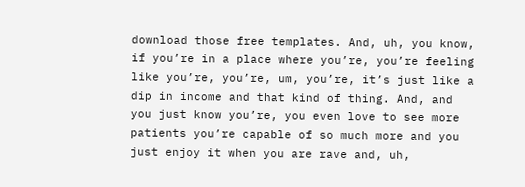download those free templates. And, uh, you know, if you’re in a place where you’re, you’re feeling like you’re, you’re, um, you’re, it’s just like a dip in income and that kind of thing. And, and you just know you’re, you even love to see more patients you’re capable of so much more and you just enjoy it when you are rave and, uh,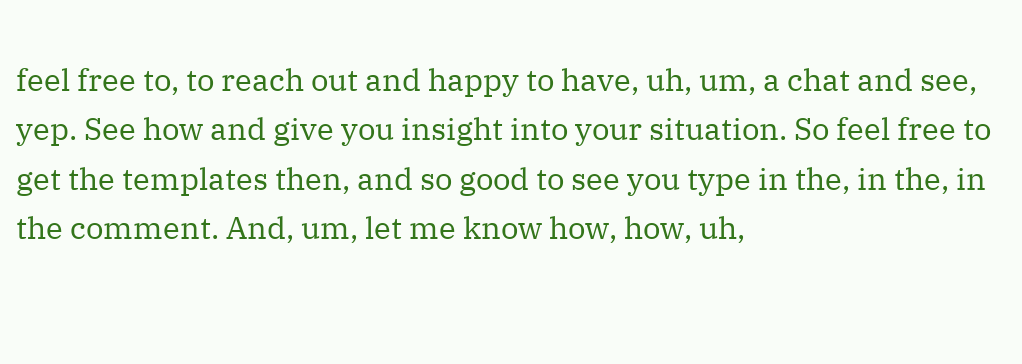feel free to, to reach out and happy to have, uh, um, a chat and see, yep. See how and give you insight into your situation. So feel free to get the templates then, and so good to see you type in the, in the, in the comment. And, um, let me know how, how, uh,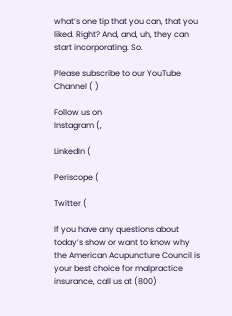what’s one tip that you can, that you liked. Right? And, and, uh, they can start incorporating. So.

Please subscribe to our YouTube Channel ( )

Follow us on
Instagram (,

LinkedIn (

Periscope (

Twitter (

If you have any questions about today’s show or want to know why the American Acupuncture Council is your best choice for malpractice insurance, call us at (800)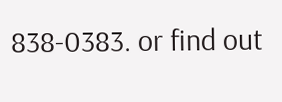838-0383. or find out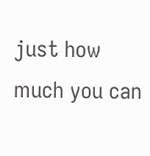just how much you can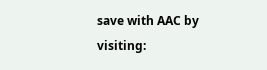save with AAC by visiting: